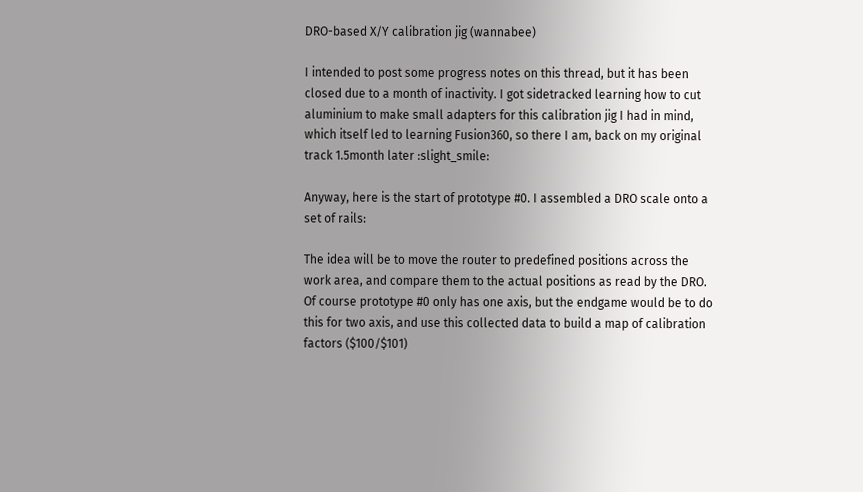DRO-based X/Y calibration jig (wannabee)

I intended to post some progress notes on this thread, but it has been closed due to a month of inactivity. I got sidetracked learning how to cut aluminium to make small adapters for this calibration jig I had in mind, which itself led to learning Fusion360, so there I am, back on my original track 1.5month later :slight_smile:

Anyway, here is the start of prototype #0. I assembled a DRO scale onto a set of rails:

The idea will be to move the router to predefined positions across the work area, and compare them to the actual positions as read by the DRO. Of course prototype #0 only has one axis, but the endgame would be to do this for two axis, and use this collected data to build a map of calibration factors ($100/$101)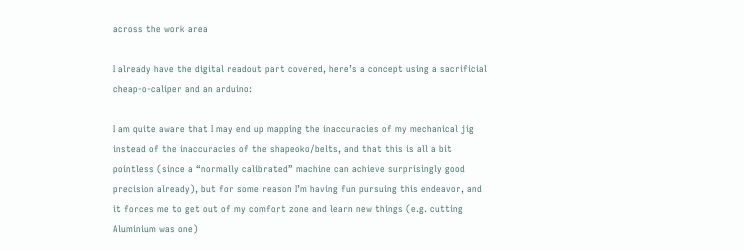across the work area

I already have the digital readout part covered, here’s a concept using a sacrificial cheap-o-caliper and an arduino:

I am quite aware that I may end up mapping the inaccuracies of my mechanical jig instead of the inaccuracies of the shapeoko/belts, and that this is all a bit pointless (since a “normally calibrated” machine can achieve surprisingly good precision already), but for some reason I’m having fun pursuing this endeavor, and it forces me to get out of my comfort zone and learn new things (e.g. cutting Aluminium was one)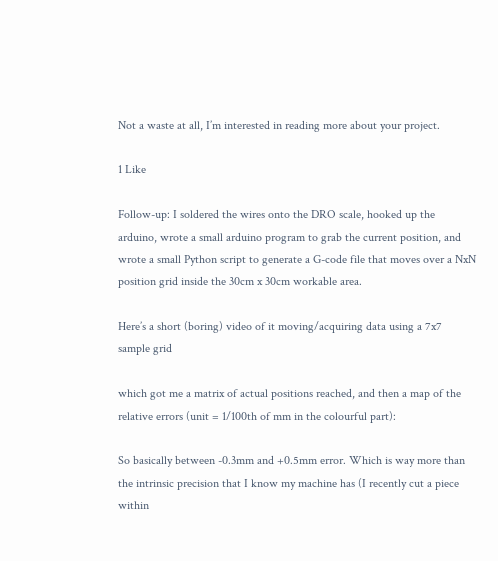Not a waste at all, I’m interested in reading more about your project.

1 Like

Follow-up: I soldered the wires onto the DRO scale, hooked up the arduino, wrote a small arduino program to grab the current position, and wrote a small Python script to generate a G-code file that moves over a NxN position grid inside the 30cm x 30cm workable area.

Here’s a short (boring) video of it moving/acquiring data using a 7x7 sample grid

which got me a matrix of actual positions reached, and then a map of the relative errors (unit = 1/100th of mm in the colourful part):

So basically between -0.3mm and +0.5mm error. Which is way more than the intrinsic precision that I know my machine has (I recently cut a piece within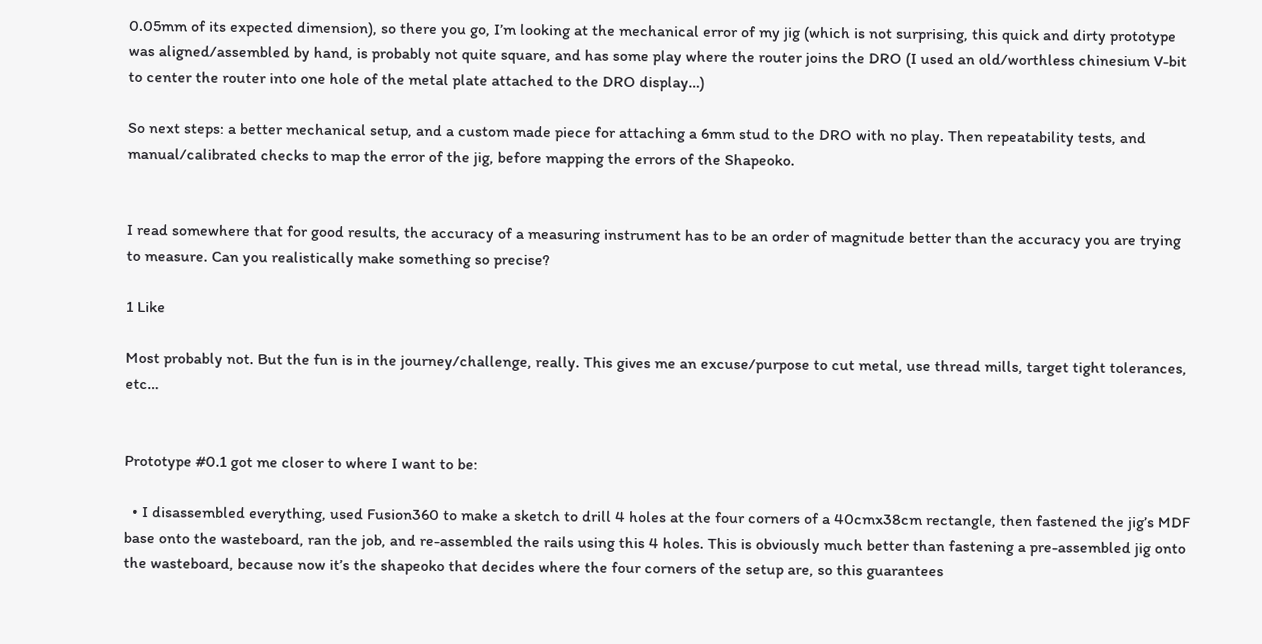0.05mm of its expected dimension), so there you go, I’m looking at the mechanical error of my jig (which is not surprising, this quick and dirty prototype was aligned/assembled by hand, is probably not quite square, and has some play where the router joins the DRO (I used an old/worthless chinesium V-bit to center the router into one hole of the metal plate attached to the DRO display…)

So next steps: a better mechanical setup, and a custom made piece for attaching a 6mm stud to the DRO with no play. Then repeatability tests, and manual/calibrated checks to map the error of the jig, before mapping the errors of the Shapeoko.


I read somewhere that for good results, the accuracy of a measuring instrument has to be an order of magnitude better than the accuracy you are trying to measure. Can you realistically make something so precise?

1 Like

Most probably not. But the fun is in the journey/challenge, really. This gives me an excuse/purpose to cut metal, use thread mills, target tight tolerances, etc…


Prototype #0.1 got me closer to where I want to be:

  • I disassembled everything, used Fusion360 to make a sketch to drill 4 holes at the four corners of a 40cmx38cm rectangle, then fastened the jig’s MDF base onto the wasteboard, ran the job, and re-assembled the rails using this 4 holes. This is obviously much better than fastening a pre-assembled jig onto the wasteboard, because now it’s the shapeoko that decides where the four corners of the setup are, so this guarantees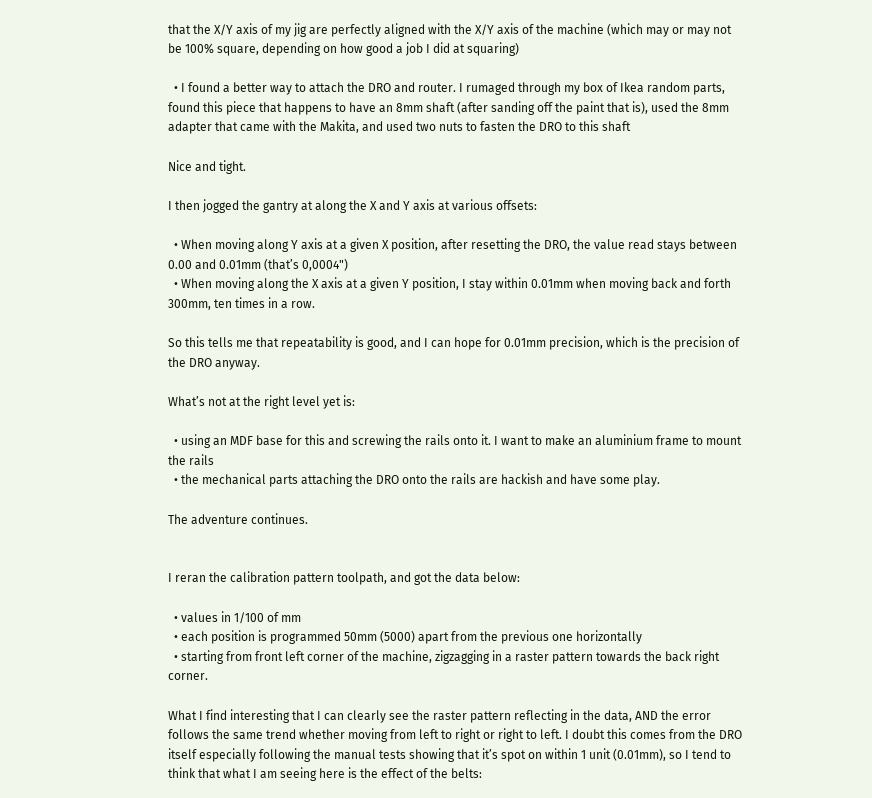that the X/Y axis of my jig are perfectly aligned with the X/Y axis of the machine (which may or may not be 100% square, depending on how good a job I did at squaring)

  • I found a better way to attach the DRO and router. I rumaged through my box of Ikea random parts, found this piece that happens to have an 8mm shaft (after sanding off the paint that is), used the 8mm adapter that came with the Makita, and used two nuts to fasten the DRO to this shaft

Nice and tight.

I then jogged the gantry at along the X and Y axis at various offsets:

  • When moving along Y axis at a given X position, after resetting the DRO, the value read stays between 0.00 and 0.01mm (that’s 0,0004")
  • When moving along the X axis at a given Y position, I stay within 0.01mm when moving back and forth 300mm, ten times in a row.

So this tells me that repeatability is good, and I can hope for 0.01mm precision, which is the precision of the DRO anyway.

What’s not at the right level yet is:

  • using an MDF base for this and screwing the rails onto it. I want to make an aluminium frame to mount the rails
  • the mechanical parts attaching the DRO onto the rails are hackish and have some play.

The adventure continues.


I reran the calibration pattern toolpath, and got the data below:

  • values in 1/100 of mm
  • each position is programmed 50mm (5000) apart from the previous one horizontally
  • starting from front left corner of the machine, zigzagging in a raster pattern towards the back right corner.

What I find interesting that I can clearly see the raster pattern reflecting in the data, AND the error follows the same trend whether moving from left to right or right to left. I doubt this comes from the DRO itself especially following the manual tests showing that it’s spot on within 1 unit (0.01mm), so I tend to think that what I am seeing here is the effect of the belts: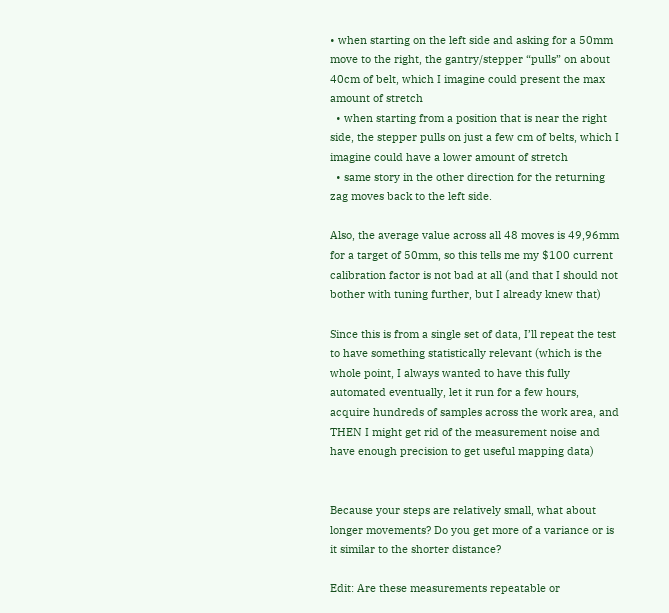• when starting on the left side and asking for a 50mm move to the right, the gantry/stepper “pulls” on about 40cm of belt, which I imagine could present the max amount of stretch
  • when starting from a position that is near the right side, the stepper pulls on just a few cm of belts, which I imagine could have a lower amount of stretch
  • same story in the other direction for the returning zag moves back to the left side.

Also, the average value across all 48 moves is 49,96mm for a target of 50mm, so this tells me my $100 current calibration factor is not bad at all (and that I should not bother with tuning further, but I already knew that)

Since this is from a single set of data, I’ll repeat the test to have something statistically relevant (which is the whole point, I always wanted to have this fully automated eventually, let it run for a few hours, acquire hundreds of samples across the work area, and THEN I might get rid of the measurement noise and have enough precision to get useful mapping data)


Because your steps are relatively small, what about longer movements? Do you get more of a variance or is it similar to the shorter distance?

Edit: Are these measurements repeatable or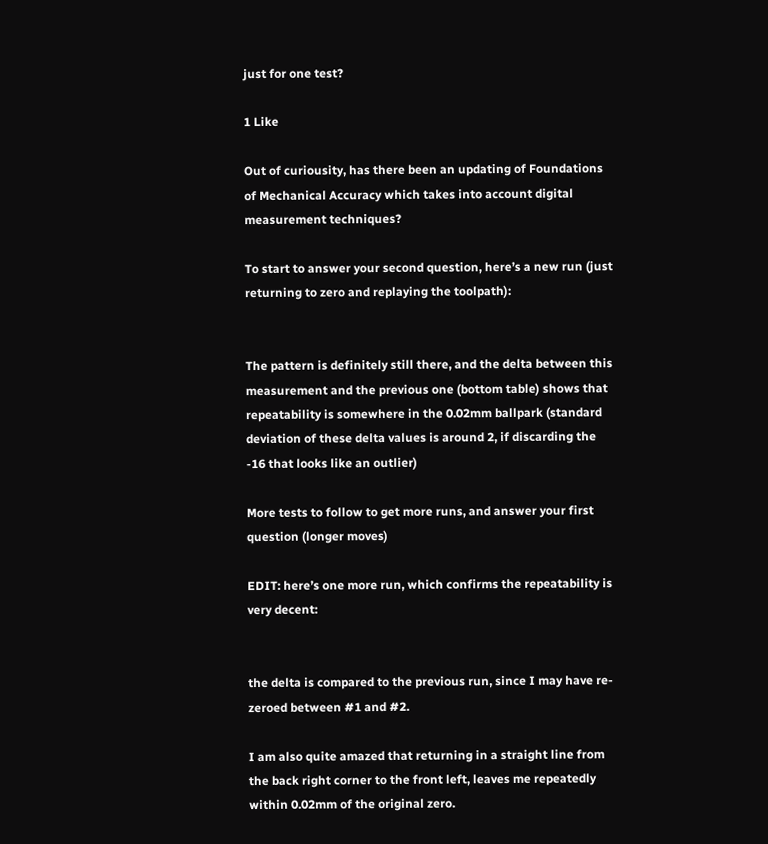just for one test?

1 Like

Out of curiousity, has there been an updating of Foundations of Mechanical Accuracy which takes into account digital measurement techniques?

To start to answer your second question, here’s a new run (just returning to zero and replaying the toolpath):


The pattern is definitely still there, and the delta between this measurement and the previous one (bottom table) shows that repeatability is somewhere in the 0.02mm ballpark (standard deviation of these delta values is around 2, if discarding the -16 that looks like an outlier)

More tests to follow to get more runs, and answer your first question (longer moves)

EDIT: here’s one more run, which confirms the repeatability is very decent:


the delta is compared to the previous run, since I may have re-zeroed between #1 and #2.

I am also quite amazed that returning in a straight line from the back right corner to the front left, leaves me repeatedly within 0.02mm of the original zero.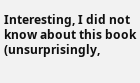Interesting, I did not know about this book (unsurprisingly,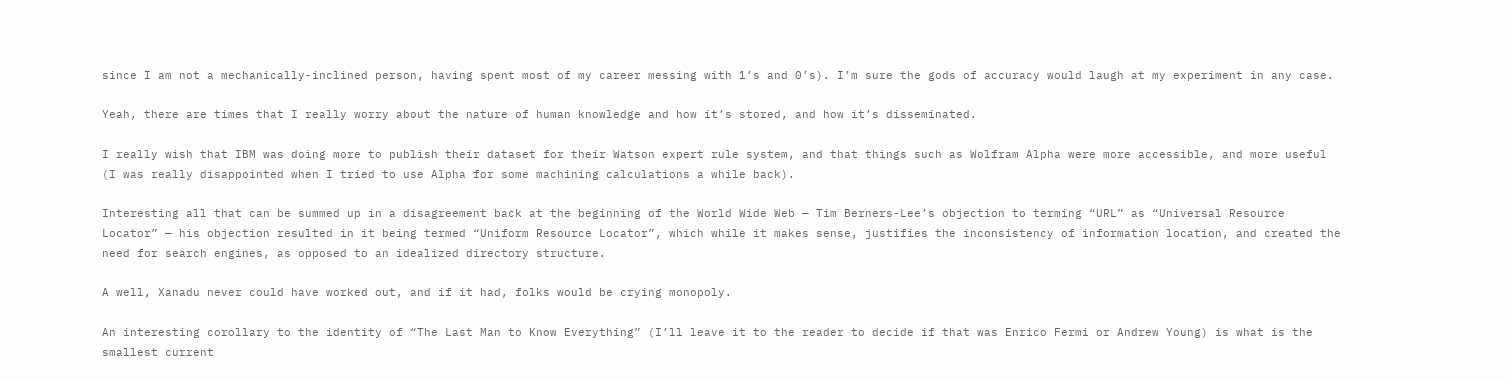since I am not a mechanically-inclined person, having spent most of my career messing with 1’s and 0’s). I’m sure the gods of accuracy would laugh at my experiment in any case.

Yeah, there are times that I really worry about the nature of human knowledge and how it’s stored, and how it’s disseminated.

I really wish that IBM was doing more to publish their dataset for their Watson expert rule system, and that things such as Wolfram Alpha were more accessible, and more useful (I was really disappointed when I tried to use Alpha for some machining calculations a while back).

Interesting all that can be summed up in a disagreement back at the beginning of the World Wide Web — Tim Berners-Lee’s objection to terming “URL” as “Universal Resource Locator” — his objection resulted in it being termed “Uniform Resource Locator”, which while it makes sense, justifies the inconsistency of information location, and created the need for search engines, as opposed to an idealized directory structure.

A well, Xanadu never could have worked out, and if it had, folks would be crying monopoly.

An interesting corollary to the identity of “The Last Man to Know Everything” (I’ll leave it to the reader to decide if that was Enrico Fermi or Andrew Young) is what is the smallest current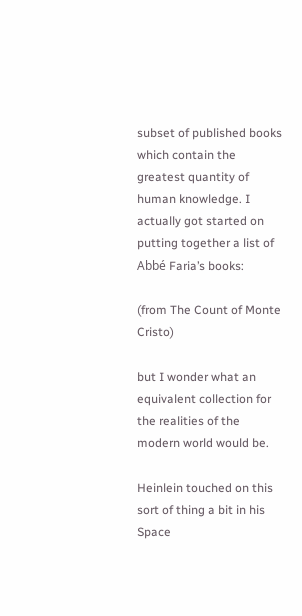subset of published books which contain the greatest quantity of human knowledge. I actually got started on putting together a list of Abbé Faria’s books:

(from The Count of Monte Cristo)

but I wonder what an equivalent collection for the realities of the modern world would be.

Heinlein touched on this sort of thing a bit in his Space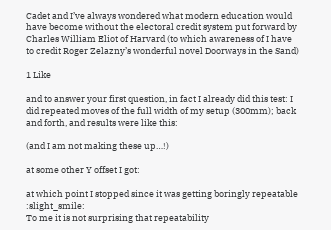Cadet and I’ve always wondered what modern education would have become without the electoral credit system put forward by Charles William Eliot of Harvard (to which awareness of I have to credit Roger Zelazny’s wonderful novel Doorways in the Sand)

1 Like

and to answer your first question, in fact I already did this test: I did repeated moves of the full width of my setup (300mm); back and forth, and results were like this:

(and I am not making these up…!)

at some other Y offset I got:

at which point I stopped since it was getting boringly repeatable :slight_smile:
To me it is not surprising that repeatability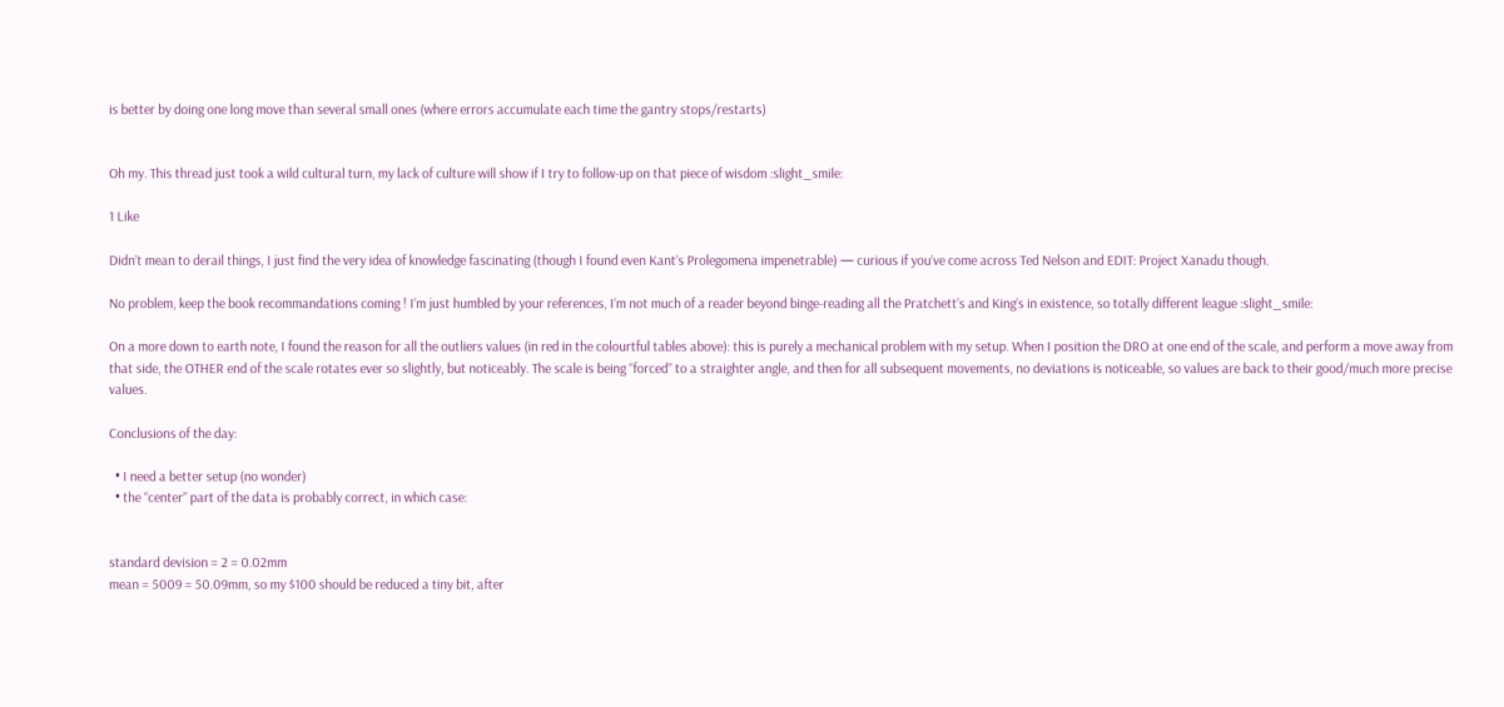is better by doing one long move than several small ones (where errors accumulate each time the gantry stops/restarts)


Oh my. This thread just took a wild cultural turn, my lack of culture will show if I try to follow-up on that piece of wisdom :slight_smile:

1 Like

Didn’t mean to derail things, I just find the very idea of knowledge fascinating (though I found even Kant’s Prolegomena impenetrable) — curious if you’ve come across Ted Nelson and EDIT: Project Xanadu though.

No problem, keep the book recommandations coming ! I’m just humbled by your references, I’m not much of a reader beyond binge-reading all the Pratchett’s and King’s in existence, so totally different league :slight_smile:

On a more down to earth note, I found the reason for all the outliers values (in red in the colourtful tables above): this is purely a mechanical problem with my setup. When I position the DRO at one end of the scale, and perform a move away from that side, the OTHER end of the scale rotates ever so slightly, but noticeably. The scale is being “forced” to a straighter angle, and then for all subsequent movements, no deviations is noticeable, so values are back to their good/much more precise values.

Conclusions of the day:

  • I need a better setup (no wonder)
  • the “center” part of the data is probably correct, in which case:


standard devision = 2 = 0.02mm
mean = 5009 = 50.09mm, so my $100 should be reduced a tiny bit, after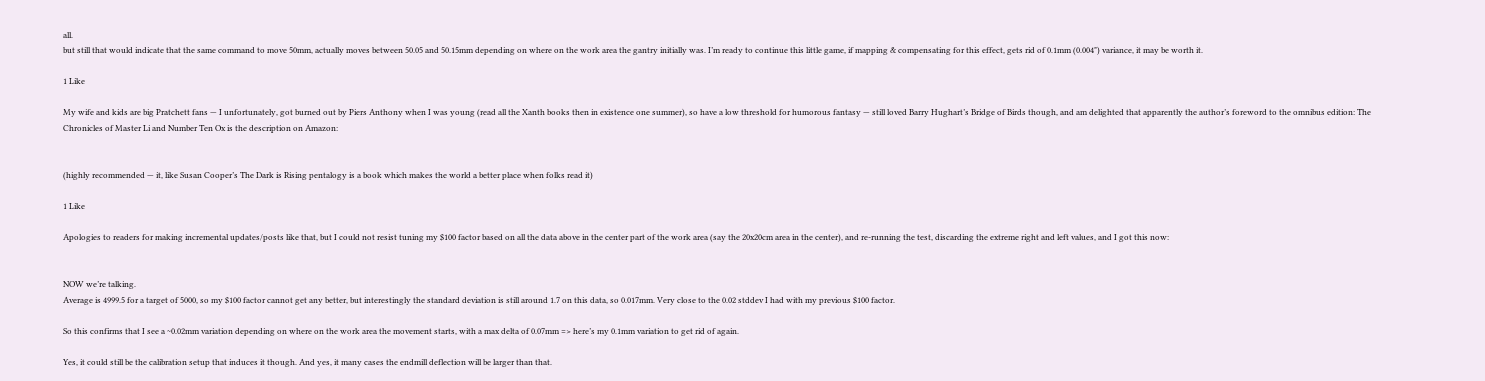all.
but still that would indicate that the same command to move 50mm, actually moves between 50.05 and 50.15mm depending on where on the work area the gantry initially was. I’m ready to continue this little game, if mapping & compensating for this effect, gets rid of 0.1mm (0.004") variance, it may be worth it.

1 Like

My wife and kids are big Pratchett fans — I unfortunately, got burned out by Piers Anthony when I was young (read all the Xanth books then in existence one summer), so have a low threshold for humorous fantasy — still loved Barry Hughart’s Bridge of Birds though, and am delighted that apparently the author’s foreword to the omnibus edition: The Chronicles of Master Li and Number Ten Ox is the description on Amazon:


(highly recommended — it, like Susan Cooper’s The Dark is Rising pentalogy is a book which makes the world a better place when folks read it)

1 Like

Apologies to readers for making incremental updates/posts like that, but I could not resist tuning my $100 factor based on all the data above in the center part of the work area (say the 20x20cm area in the center), and re-running the test, discarding the extreme right and left values, and I got this now:


NOW we’re talking.
Average is 4999.5 for a target of 5000, so my $100 factor cannot get any better, but interestingly the standard deviation is still around 1.7 on this data, so 0.017mm. Very close to the 0.02 stddev I had with my previous $100 factor.

So this confirms that I see a ~0.02mm variation depending on where on the work area the movement starts, with a max delta of 0.07mm => here’s my 0.1mm variation to get rid of again.

Yes, it could still be the calibration setup that induces it though. And yes, it many cases the endmill deflection will be larger than that.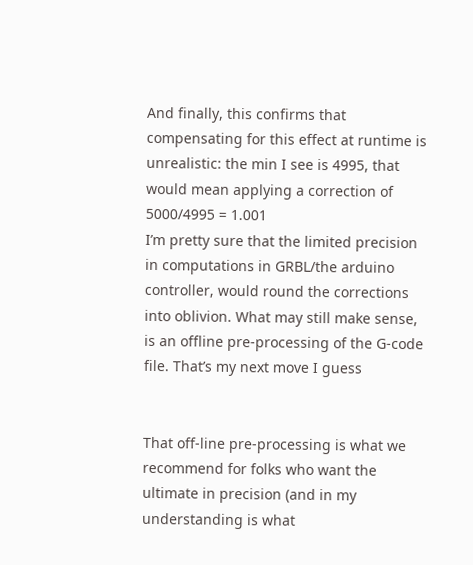And finally, this confirms that compensating for this effect at runtime is unrealistic: the min I see is 4995, that would mean applying a correction of 5000/4995 = 1.001
I’m pretty sure that the limited precision in computations in GRBL/the arduino controller, would round the corrections into oblivion. What may still make sense, is an offline pre-processing of the G-code file. That’s my next move I guess


That off-line pre-processing is what we recommend for folks who want the ultimate in precision (and in my understanding is what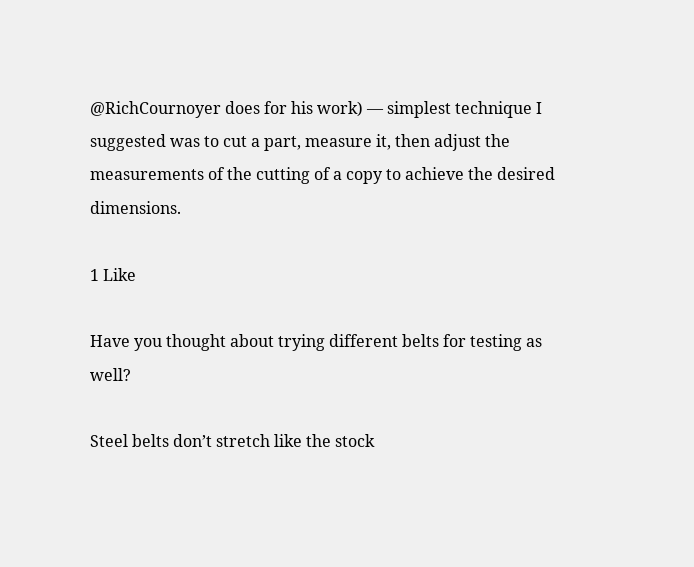@RichCournoyer does for his work) — simplest technique I suggested was to cut a part, measure it, then adjust the measurements of the cutting of a copy to achieve the desired dimensions.

1 Like

Have you thought about trying different belts for testing as well?

Steel belts don’t stretch like the stock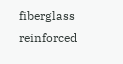fiberglass reinforced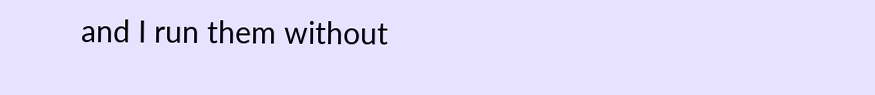and I run them without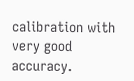calibration with very good accuracy.